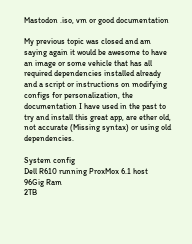Mastodon .iso, vm or good documentation

My previous topic was closed and am saying again it would be awesome to have an image or some vehicle that has all required dependencies installed already and a script or instructions on modifying configs for personalization, the documentation I have used in the past to try and install this great app, are ether old, not accurate (Missing syntax) or using old dependencies.

System config
Dell R610 running ProxMox 6.1 host
96Gig Ram
2TB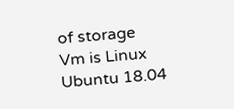of storage
Vm is Linux Ubuntu 18.04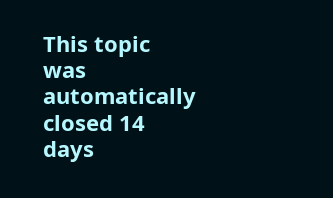This topic was automatically closed 14 days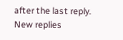after the last reply. New replies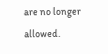are no longer allowed.